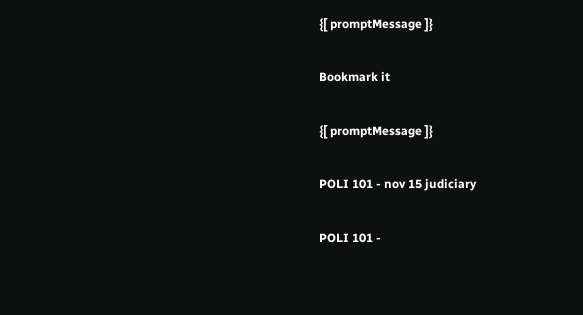{[ promptMessage ]}

Bookmark it

{[ promptMessage ]}

POLI 101 - nov 15 judiciary

POLI 101 -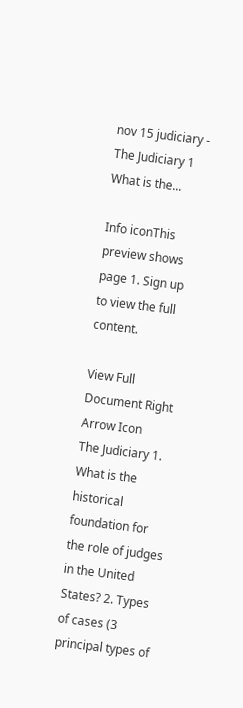nov 15 judiciary - The Judiciary 1 What is the...

Info iconThis preview shows page 1. Sign up to view the full content.

View Full Document Right Arrow Icon
The Judiciary 1. What is the historical foundation for the role of judges in the United States? 2. Types of cases (3 principal types of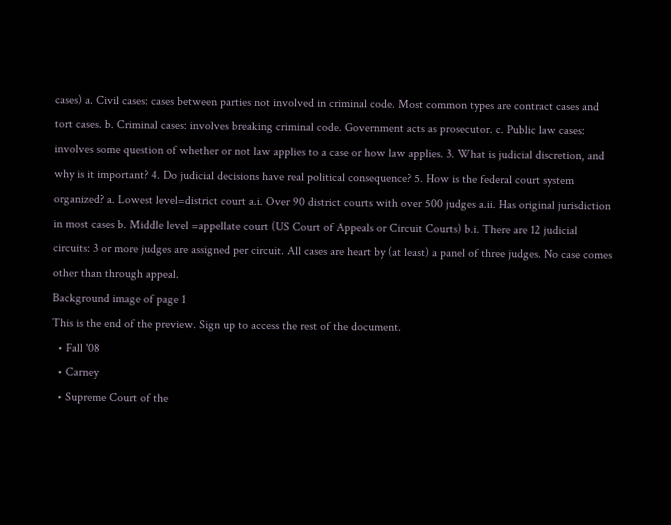cases) a. Civil cases: cases between parties not involved in criminal code. Most common types are contract cases and tort cases. b. Criminal cases: involves breaking criminal code. Government acts as prosecutor. c. Public law cases: involves some question of whether or not law applies to a case or how law applies. 3. What is judicial discretion, and why is it important? 4. Do judicial decisions have real political consequence? 5. How is the federal court system organized? a. Lowest level=district court a.i. Over 90 district courts with over 500 judges a.ii. Has original jurisdiction in most cases b. Middle level =appellate court (US Court of Appeals or Circuit Courts) b.i. There are 12 judicial circuits: 3 or more judges are assigned per circuit. All cases are heart by (at least) a panel of three judges. No case comes other than through appeal.
Background image of page 1
This is the end of the preview. Sign up to access the rest of the document.
  • Fall '08
  • Carney
  • Supreme Court of the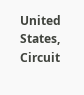United States, Circuit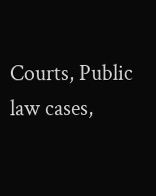Courts, Public law cases,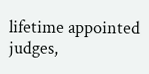lifetime appointed judges,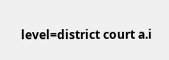level=district court a.i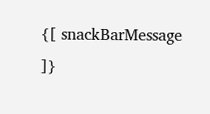{[ snackBarMessage ]}